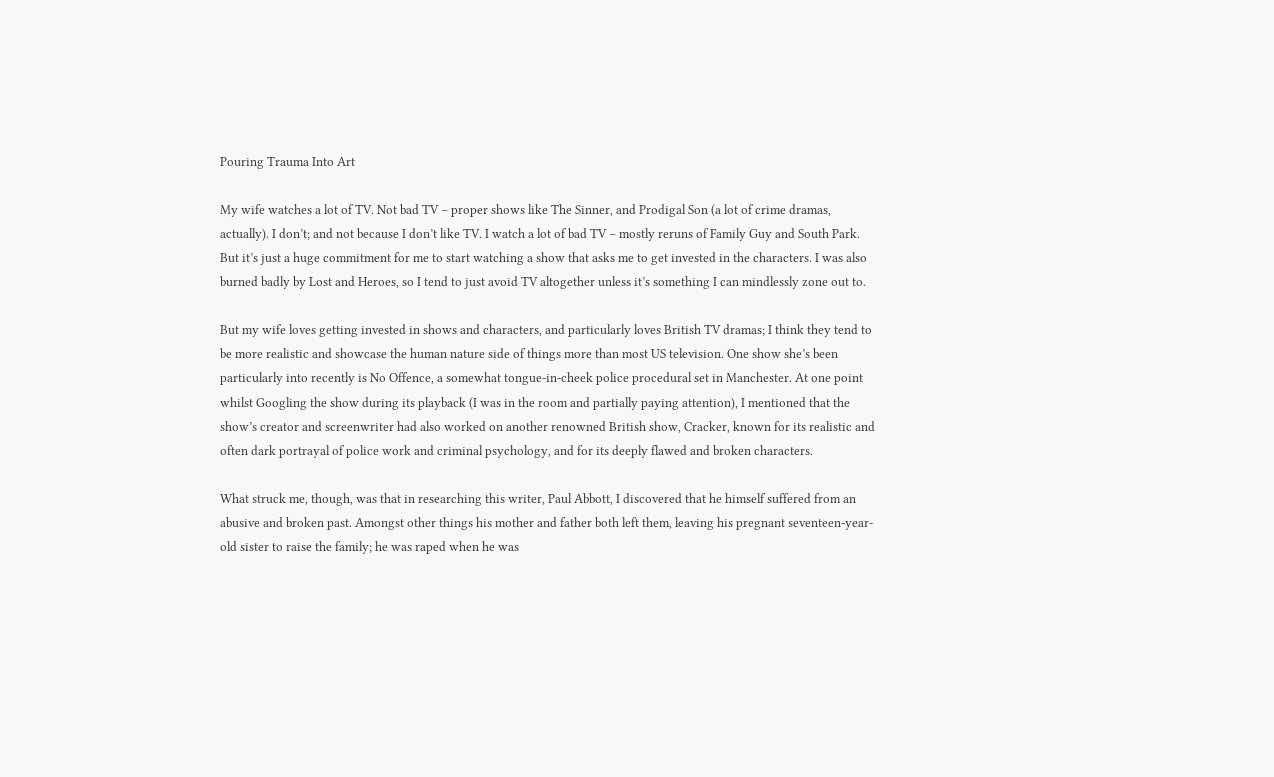Pouring Trauma Into Art

My wife watches a lot of TV. Not bad TV – proper shows like The Sinner, and Prodigal Son (a lot of crime dramas, actually). I don’t; and not because I don’t like TV. I watch a lot of bad TV – mostly reruns of Family Guy and South Park. But it’s just a huge commitment for me to start watching a show that asks me to get invested in the characters. I was also burned badly by Lost and Heroes, so I tend to just avoid TV altogether unless it’s something I can mindlessly zone out to.

But my wife loves getting invested in shows and characters, and particularly loves British TV dramas; I think they tend to be more realistic and showcase the human nature side of things more than most US television. One show she’s been particularly into recently is No Offence, a somewhat tongue-in-cheek police procedural set in Manchester. At one point whilst Googling the show during its playback (I was in the room and partially paying attention), I mentioned that the show’s creator and screenwriter had also worked on another renowned British show, Cracker, known for its realistic and often dark portrayal of police work and criminal psychology, and for its deeply flawed and broken characters.

What struck me, though, was that in researching this writer, Paul Abbott, I discovered that he himself suffered from an abusive and broken past. Amongst other things his mother and father both left them, leaving his pregnant seventeen-year-old sister to raise the family; he was raped when he was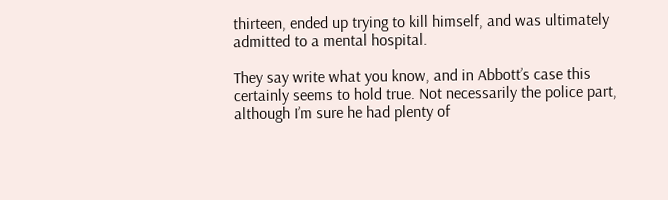thirteen, ended up trying to kill himself, and was ultimately admitted to a mental hospital.

They say write what you know, and in Abbott’s case this certainly seems to hold true. Not necessarily the police part, although I’m sure he had plenty of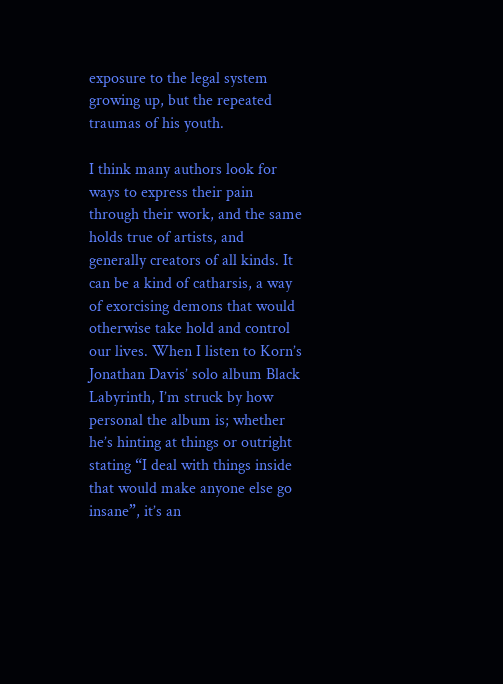exposure to the legal system growing up, but the repeated traumas of his youth.

I think many authors look for ways to express their pain through their work, and the same holds true of artists, and generally creators of all kinds. It can be a kind of catharsis, a way of exorcising demons that would otherwise take hold and control our lives. When I listen to Korn’s Jonathan Davis’ solo album Black Labyrinth, I’m struck by how personal the album is; whether he’s hinting at things or outright stating “I deal with things inside that would make anyone else go insane”, it’s an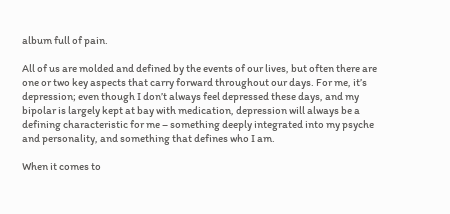album full of pain.

All of us are molded and defined by the events of our lives, but often there are one or two key aspects that carry forward throughout our days. For me, it’s depression; even though I don’t always feel depressed these days, and my bipolar is largely kept at bay with medication, depression will always be a defining characteristic for me – something deeply integrated into my psyche and personality, and something that defines who I am.

When it comes to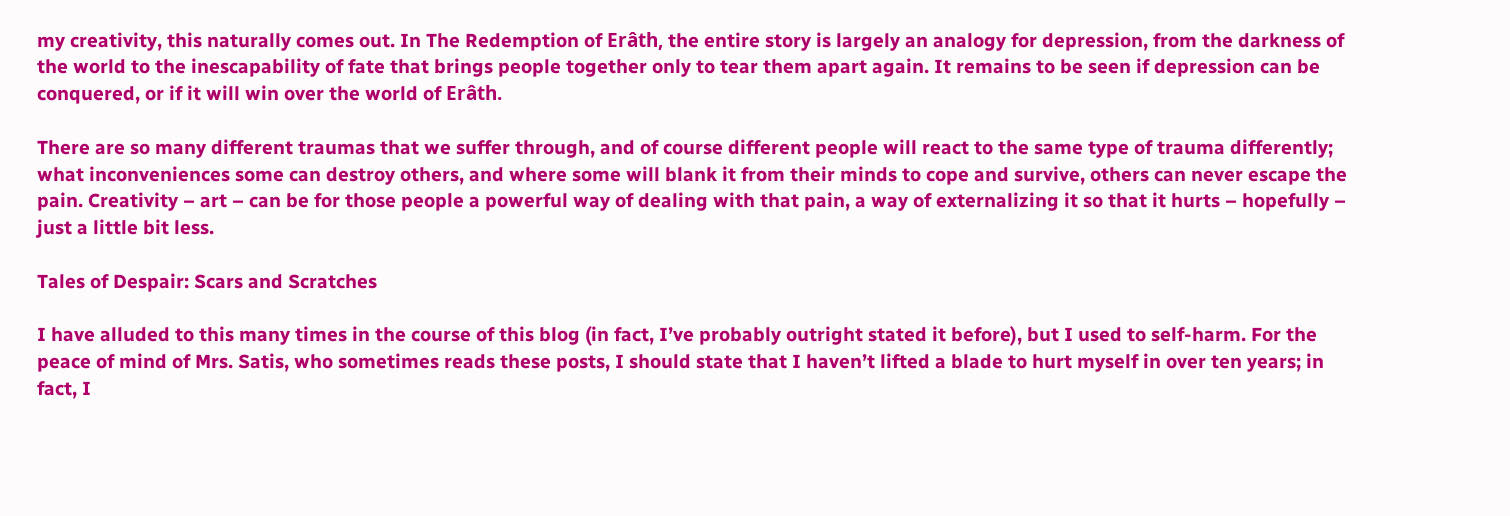my creativity, this naturally comes out. In The Redemption of Erâth, the entire story is largely an analogy for depression, from the darkness of the world to the inescapability of fate that brings people together only to tear them apart again. It remains to be seen if depression can be conquered, or if it will win over the world of Erâth.

There are so many different traumas that we suffer through, and of course different people will react to the same type of trauma differently; what inconveniences some can destroy others, and where some will blank it from their minds to cope and survive, others can never escape the pain. Creativity – art – can be for those people a powerful way of dealing with that pain, a way of externalizing it so that it hurts – hopefully – just a little bit less.

Tales of Despair: Scars and Scratches

I have alluded to this many times in the course of this blog (in fact, I’ve probably outright stated it before), but I used to self-harm. For the peace of mind of Mrs. Satis, who sometimes reads these posts, I should state that I haven’t lifted a blade to hurt myself in over ten years; in fact, I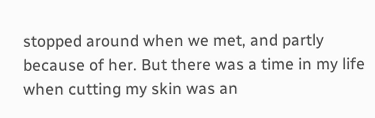stopped around when we met, and partly because of her. But there was a time in my life when cutting my skin was an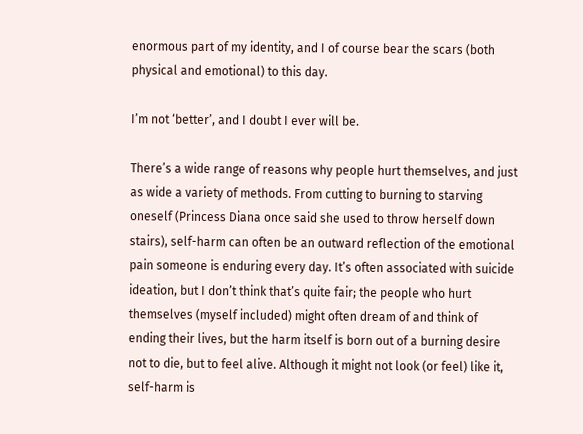enormous part of my identity, and I of course bear the scars (both physical and emotional) to this day.

I’m not ‘better’, and I doubt I ever will be.

There’s a wide range of reasons why people hurt themselves, and just as wide a variety of methods. From cutting to burning to starving oneself (Princess Diana once said she used to throw herself down stairs), self-harm can often be an outward reflection of the emotional pain someone is enduring every day. It’s often associated with suicide ideation, but I don’t think that’s quite fair; the people who hurt themselves (myself included) might often dream of and think of ending their lives, but the harm itself is born out of a burning desire not to die, but to feel alive. Although it might not look (or feel) like it, self-harm is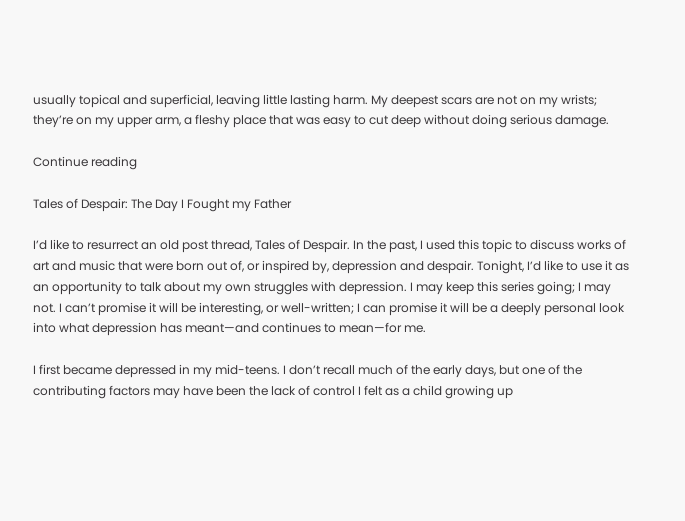usually topical and superficial, leaving little lasting harm. My deepest scars are not on my wrists; they’re on my upper arm, a fleshy place that was easy to cut deep without doing serious damage.

Continue reading

Tales of Despair: The Day I Fought my Father

I’d like to resurrect an old post thread, Tales of Despair. In the past, I used this topic to discuss works of art and music that were born out of, or inspired by, depression and despair. Tonight, I’d like to use it as an opportunity to talk about my own struggles with depression. I may keep this series going; I may not. I can’t promise it will be interesting, or well-written; I can promise it will be a deeply personal look into what depression has meant—and continues to mean—for me.

I first became depressed in my mid-teens. I don’t recall much of the early days, but one of the contributing factors may have been the lack of control I felt as a child growing up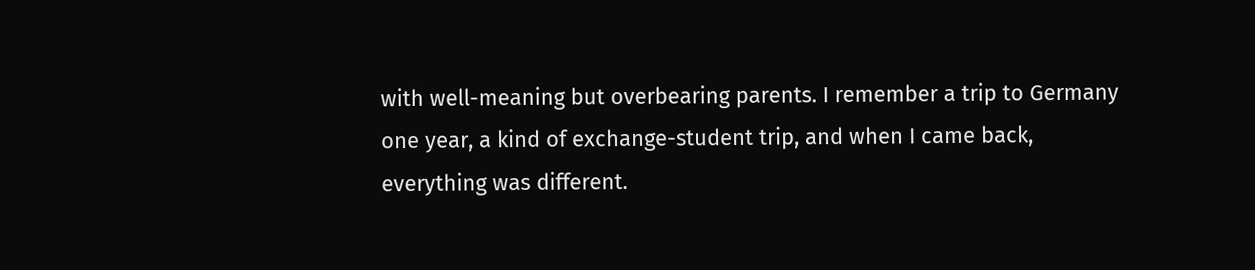with well-meaning but overbearing parents. I remember a trip to Germany one year, a kind of exchange-student trip, and when I came back, everything was different.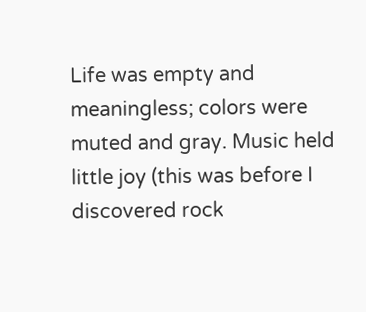Life was empty and meaningless; colors were muted and gray. Music held little joy (this was before I discovered rock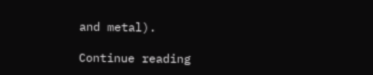and metal).

Continue reading